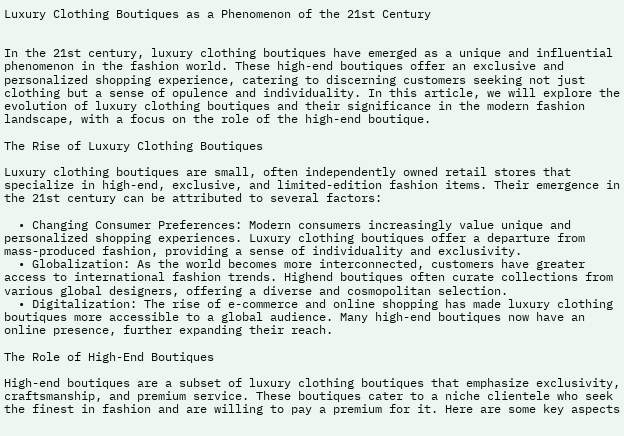Luxury Clothing Boutiques as a Phenomenon of the 21st Century


In the 21st century, luxury clothing boutiques have emerged as a unique and influential phenomenon in the fashion world. These high-end boutiques offer an exclusive and personalized shopping experience, catering to discerning customers seeking not just clothing but a sense of opulence and individuality. In this article, we will explore the evolution of luxury clothing boutiques and their significance in the modern fashion landscape, with a focus on the role of the high-end boutique.

The Rise of Luxury Clothing Boutiques

Luxury clothing boutiques are small, often independently owned retail stores that specialize in high-end, exclusive, and limited-edition fashion items. Their emergence in the 21st century can be attributed to several factors:

  • Changing Consumer Preferences: Modern consumers increasingly value unique and personalized shopping experiences. Luxury clothing boutiques offer a departure from mass-produced fashion, providing a sense of individuality and exclusivity.
  • Globalization: As the world becomes more interconnected, customers have greater access to international fashion trends. Highend boutiques often curate collections from various global designers, offering a diverse and cosmopolitan selection.
  • Digitalization: The rise of e-commerce and online shopping has made luxury clothing boutiques more accessible to a global audience. Many high-end boutiques now have an online presence, further expanding their reach.

The Role of High-End Boutiques

High-end boutiques are a subset of luxury clothing boutiques that emphasize exclusivity, craftsmanship, and premium service. These boutiques cater to a niche clientele who seek the finest in fashion and are willing to pay a premium for it. Here are some key aspects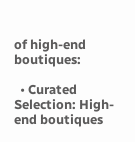of high-end boutiques:

  • Curated Selection: High-end boutiques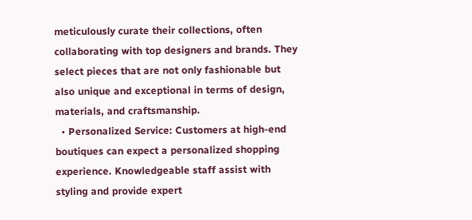meticulously curate their collections, often collaborating with top designers and brands. They select pieces that are not only fashionable but also unique and exceptional in terms of design, materials, and craftsmanship.
  • Personalized Service: Customers at high-end boutiques can expect a personalized shopping experience. Knowledgeable staff assist with styling and provide expert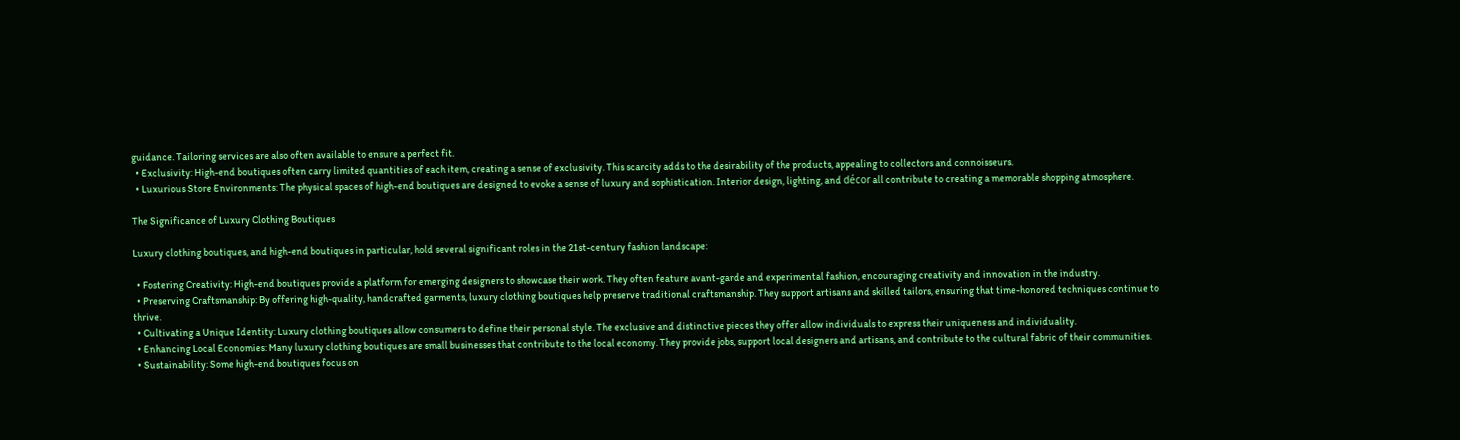guidance. Tailoring services are also often available to ensure a perfect fit.
  • Exclusivity: High-end boutiques often carry limited quantities of each item, creating a sense of exclusivity. This scarcity adds to the desirability of the products, appealing to collectors and connoisseurs.
  • Luxurious Store Environments: The physical spaces of high-end boutiques are designed to evoke a sense of luxury and sophistication. Interior design, lighting, and décor all contribute to creating a memorable shopping atmosphere.

The Significance of Luxury Clothing Boutiques

Luxury clothing boutiques, and high-end boutiques in particular, hold several significant roles in the 21st-century fashion landscape:

  • Fostering Creativity: High-end boutiques provide a platform for emerging designers to showcase their work. They often feature avant-garde and experimental fashion, encouraging creativity and innovation in the industry.
  • Preserving Craftsmanship: By offering high-quality, handcrafted garments, luxury clothing boutiques help preserve traditional craftsmanship. They support artisans and skilled tailors, ensuring that time-honored techniques continue to thrive.
  • Cultivating a Unique Identity: Luxury clothing boutiques allow consumers to define their personal style. The exclusive and distinctive pieces they offer allow individuals to express their uniqueness and individuality.
  • Enhancing Local Economies: Many luxury clothing boutiques are small businesses that contribute to the local economy. They provide jobs, support local designers and artisans, and contribute to the cultural fabric of their communities.
  • Sustainability: Some high-end boutiques focus on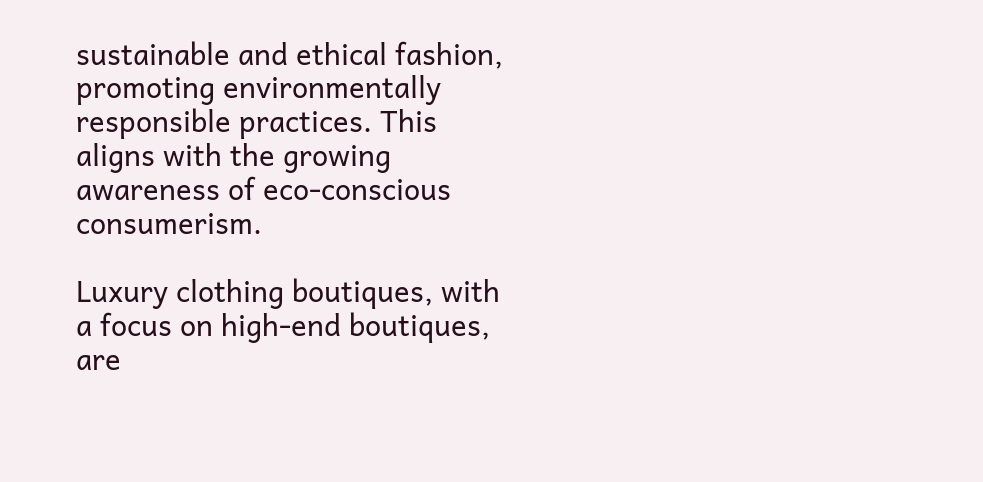sustainable and ethical fashion, promoting environmentally responsible practices. This aligns with the growing awareness of eco-conscious consumerism.

Luxury clothing boutiques, with a focus on high-end boutiques, are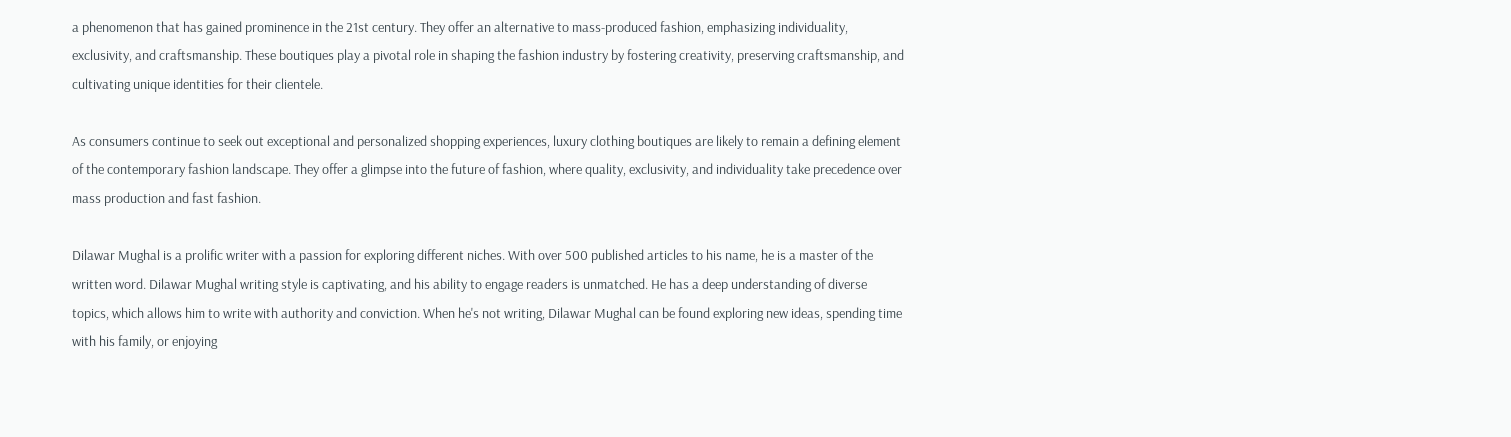a phenomenon that has gained prominence in the 21st century. They offer an alternative to mass-produced fashion, emphasizing individuality, exclusivity, and craftsmanship. These boutiques play a pivotal role in shaping the fashion industry by fostering creativity, preserving craftsmanship, and cultivating unique identities for their clientele.

As consumers continue to seek out exceptional and personalized shopping experiences, luxury clothing boutiques are likely to remain a defining element of the contemporary fashion landscape. They offer a glimpse into the future of fashion, where quality, exclusivity, and individuality take precedence over mass production and fast fashion.

Dilawar Mughal is a prolific writer with a passion for exploring different niches. With over 500 published articles to his name, he is a master of the written word. Dilawar Mughal writing style is captivating, and his ability to engage readers is unmatched. He has a deep understanding of diverse topics, which allows him to write with authority and conviction. When he's not writing, Dilawar Mughal can be found exploring new ideas, spending time with his family, or enjoying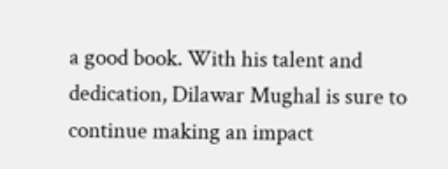a good book. With his talent and dedication, Dilawar Mughal is sure to continue making an impact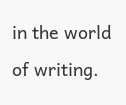in the world of writing.